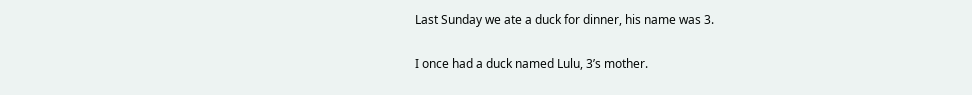Last Sunday we ate a duck for dinner, his name was 3.

I once had a duck named Lulu, 3’s mother.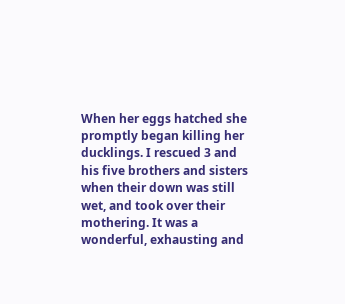When her eggs hatched she promptly began killing her ducklings. I rescued 3 and his five brothers and sisters when their down was still wet, and took over their mothering. It was a wonderful, exhausting and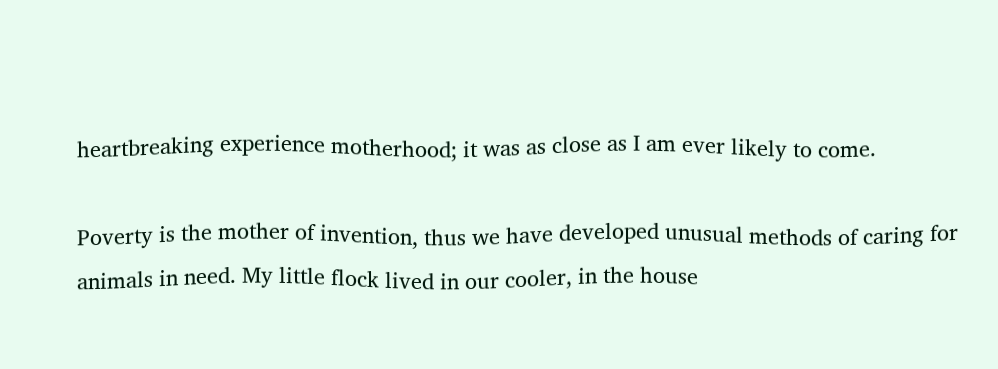heartbreaking experience motherhood; it was as close as I am ever likely to come.

Poverty is the mother of invention, thus we have developed unusual methods of caring for animals in need. My little flock lived in our cooler, in the house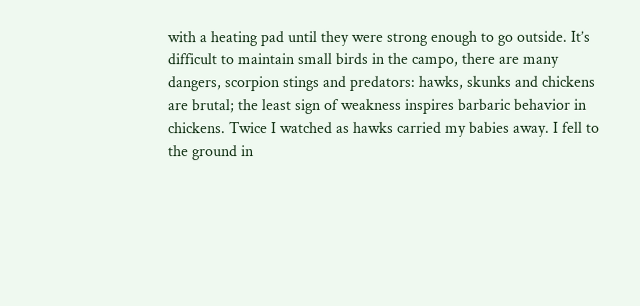with a heating pad until they were strong enough to go outside. It’s difficult to maintain small birds in the campo, there are many dangers, scorpion stings and predators: hawks, skunks and chickens are brutal; the least sign of weakness inspires barbaric behavior in chickens. Twice I watched as hawks carried my babies away. I fell to the ground in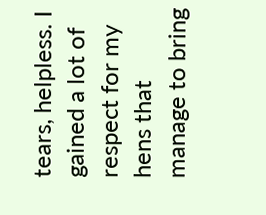tears, helpless. I gained a lot of respect for my hens that manage to bring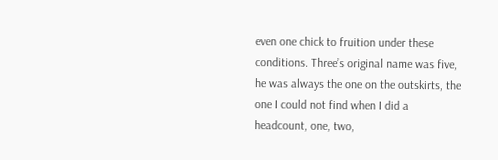even one chick to fruition under these conditions. Three’s original name was five, he was always the one on the outskirts, the one I could not find when I did a headcount, one, two,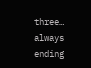three… always ending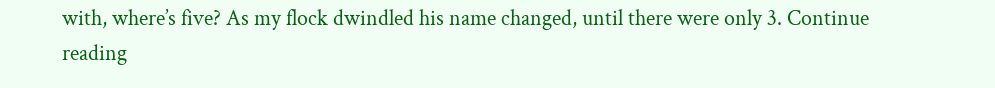with, where’s five? As my flock dwindled his name changed, until there were only 3. Continue reading